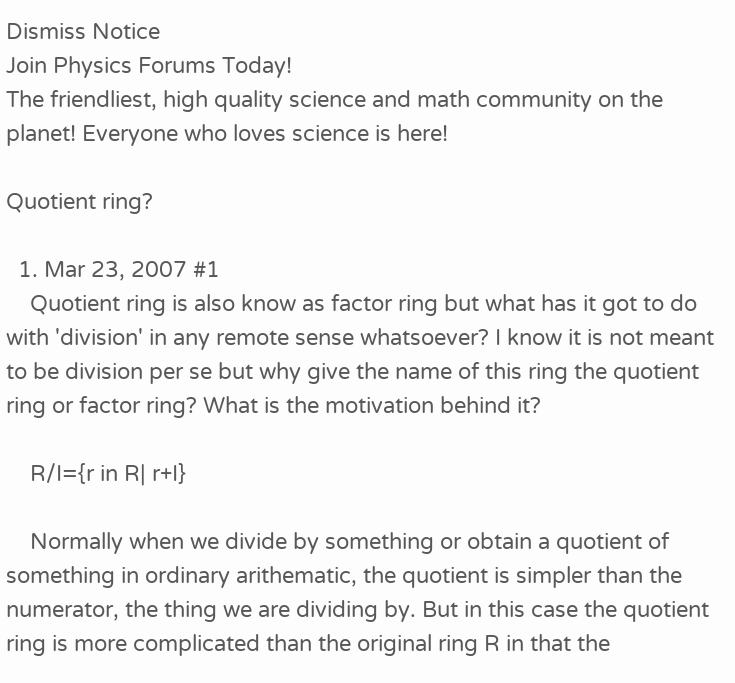Dismiss Notice
Join Physics Forums Today!
The friendliest, high quality science and math community on the planet! Everyone who loves science is here!

Quotient ring?

  1. Mar 23, 2007 #1
    Quotient ring is also know as factor ring but what has it got to do with 'division' in any remote sense whatsoever? I know it is not meant to be division per se but why give the name of this ring the quotient ring or factor ring? What is the motivation behind it?

    R/I={r in R| r+I}

    Normally when we divide by something or obtain a quotient of something in ordinary arithematic, the quotient is simpler than the numerator, the thing we are dividing by. But in this case the quotient ring is more complicated than the original ring R in that the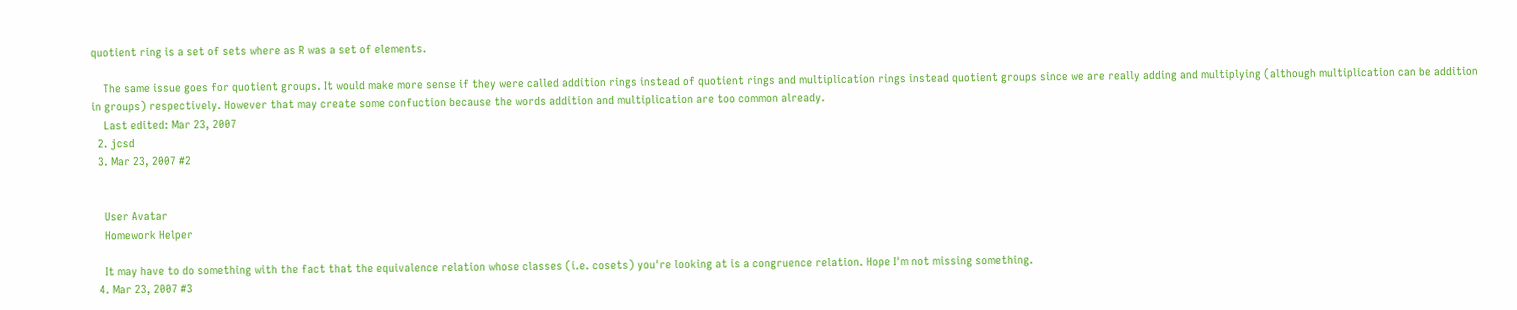quotient ring is a set of sets where as R was a set of elements.

    The same issue goes for quotient groups. It would make more sense if they were called addition rings instead of quotient rings and multiplication rings instead quotient groups since we are really adding and multiplying (although multiplication can be addition in groups) respectively. However that may create some confuction because the words addition and multiplication are too common already.
    Last edited: Mar 23, 2007
  2. jcsd
  3. Mar 23, 2007 #2


    User Avatar
    Homework Helper

    It may have to do something with the fact that the equivalence relation whose classes (i.e. cosets) you're looking at is a congruence relation. Hope I'm not missing something.
  4. Mar 23, 2007 #3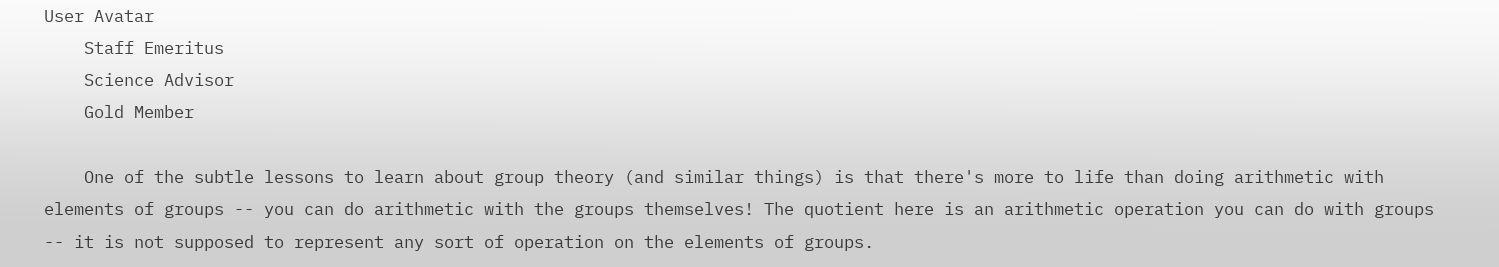User Avatar
    Staff Emeritus
    Science Advisor
    Gold Member

    One of the subtle lessons to learn about group theory (and similar things) is that there's more to life than doing arithmetic with elements of groups -- you can do arithmetic with the groups themselves! The quotient here is an arithmetic operation you can do with groups -- it is not supposed to represent any sort of operation on the elements of groups.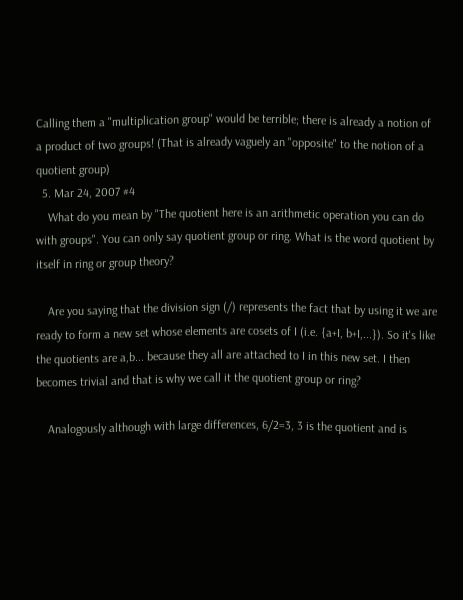Calling them a "multiplication group" would be terrible; there is already a notion of a product of two groups! (That is already vaguely an "opposite" to the notion of a quotient group)
  5. Mar 24, 2007 #4
    What do you mean by "The quotient here is an arithmetic operation you can do with groups". You can only say quotient group or ring. What is the word quotient by itself in ring or group theory?

    Are you saying that the division sign (/) represents the fact that by using it we are ready to form a new set whose elements are cosets of I (i.e. {a+I, b+I,...}). So it's like the quotients are a,b... because they all are attached to I in this new set. I then becomes trivial and that is why we call it the quotient group or ring?

    Analogously although with large differences, 6/2=3, 3 is the quotient and is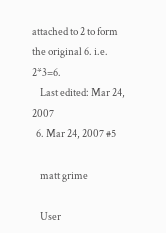attached to 2 to form the original 6. i.e. 2*3=6.
    Last edited: Mar 24, 2007
  6. Mar 24, 2007 #5

    matt grime

    User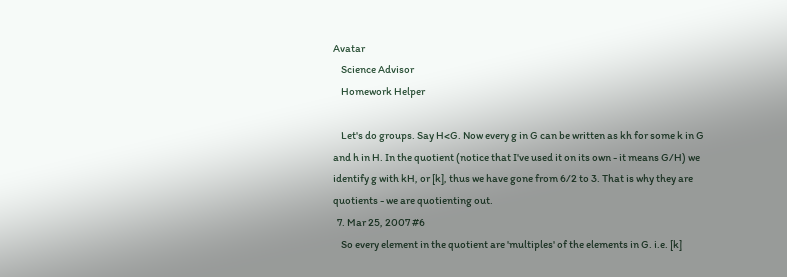Avatar
    Science Advisor
    Homework Helper

    Let's do groups. Say H<G. Now every g in G can be written as kh for some k in G and h in H. In the quotient (notice that I've used it on its own - it means G/H) we identify g with kH, or [k], thus we have gone from 6/2 to 3. That is why they are quotients - we are quotienting out.
  7. Mar 25, 2007 #6
    So every element in the quotient are 'multiples' of the elements in G. i.e. [k]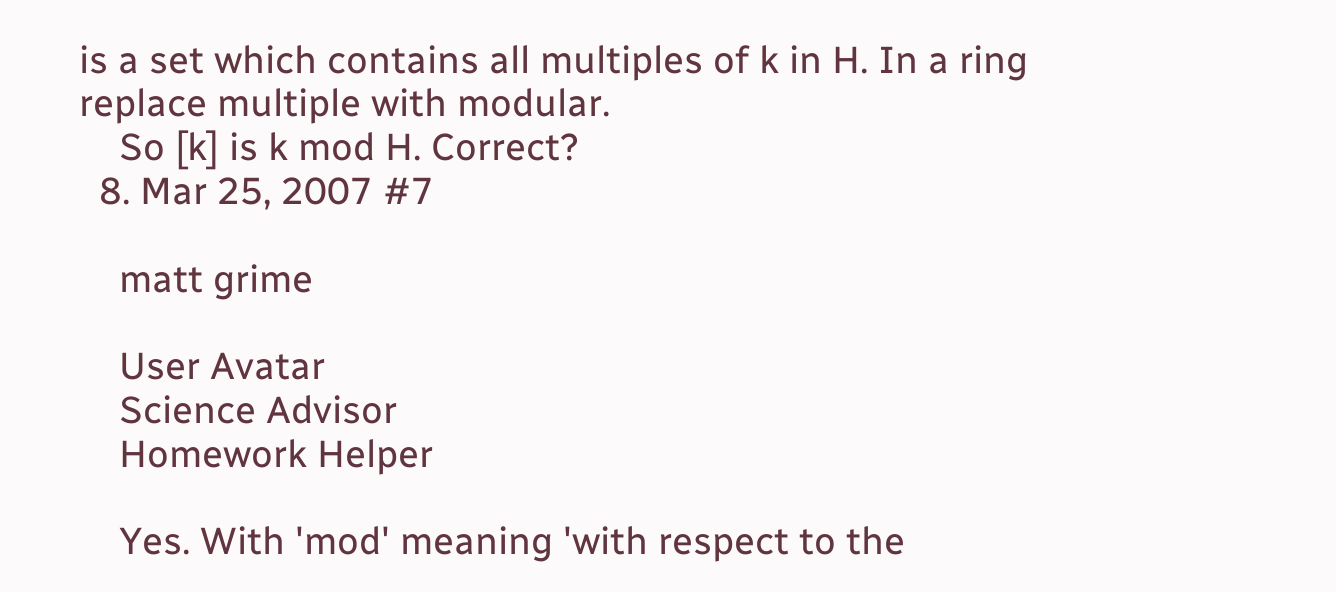is a set which contains all multiples of k in H. In a ring replace multiple with modular.
    So [k] is k mod H. Correct?
  8. Mar 25, 2007 #7

    matt grime

    User Avatar
    Science Advisor
    Homework Helper

    Yes. With 'mod' meaning 'with respect to the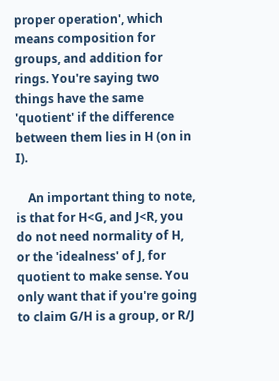proper operation', which means composition for groups, and addition for rings. You're saying two things have the same 'quotient' if the difference between them lies in H (on in I).

    An important thing to note, is that for H<G, and J<R, you do not need normality of H, or the 'idealness' of J, for quotient to make sense. You only want that if you're going to claim G/H is a group, or R/J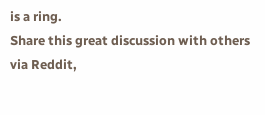is a ring.
Share this great discussion with others via Reddit,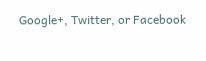Google+, Twitter, or Facebook